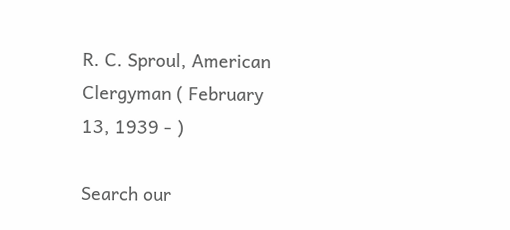R. C. Sproul, American Clergyman ( February 13, 1939 - )

Search our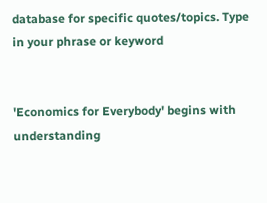database for specific quotes/topics. Type in your phrase or keyword


'Economics for Everybody' begins with understanding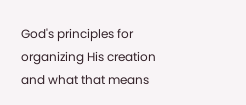God's principles for organizing His creation and what that means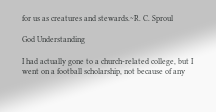for us as creatures and stewards.~R. C. Sproul

God Understanding

I had actually gone to a church-related college, but I went on a football scholarship, not because of any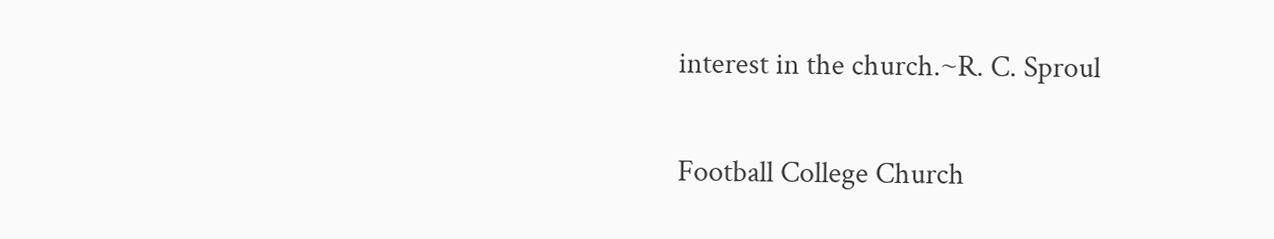interest in the church.~R. C. Sproul

Football College Church